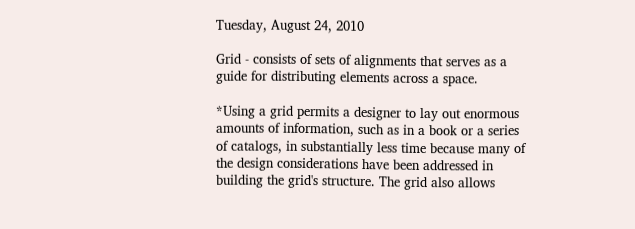Tuesday, August 24, 2010

Grid - consists of sets of alignments that serves as a guide for distributing elements across a space.

*Using a grid permits a designer to lay out enormous amounts of information, such as in a book or a series of catalogs, in substantially less time because many of the design considerations have been addressed in building the grid's structure. The grid also allows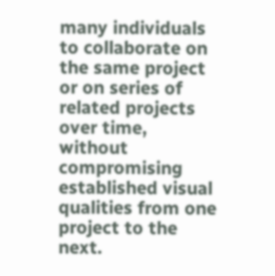many individuals to collaborate on the same project or on series of related projects over time, without compromising established visual qualities from one project to the next.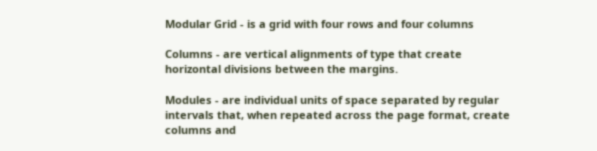Modular Grid - is a grid with four rows and four columns

Columns - are vertical alignments of type that create horizontal divisions between the margins.

Modules - are individual units of space separated by regular intervals that, when repeated across the page format, create columns and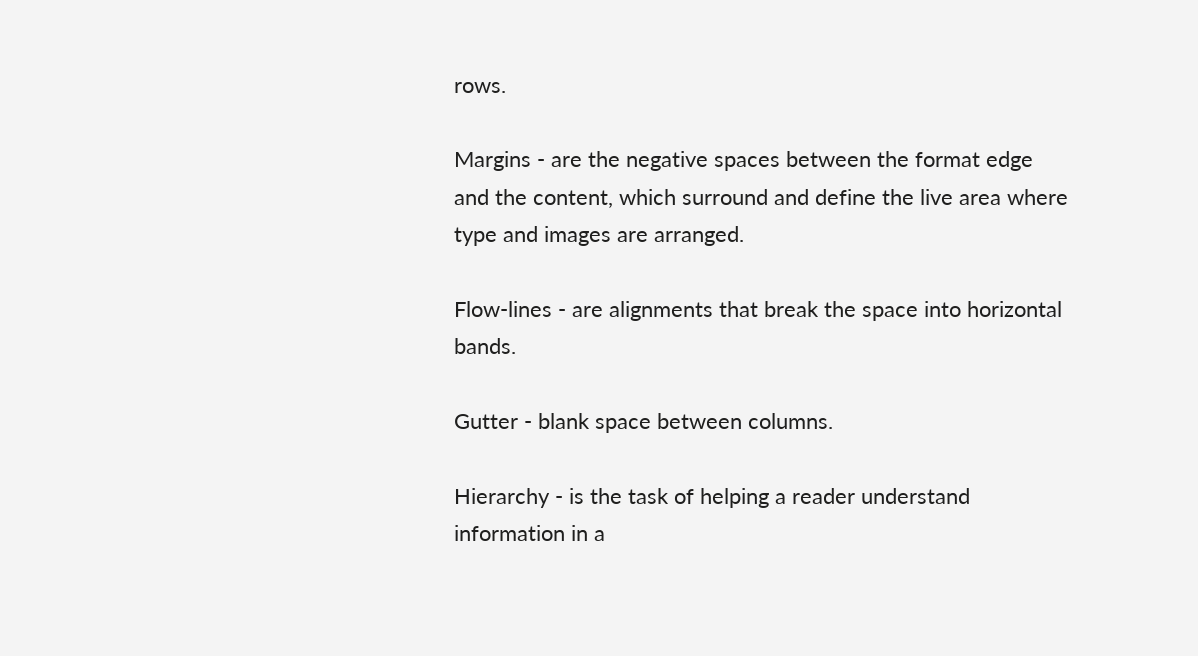rows.

Margins - are the negative spaces between the format edge and the content, which surround and define the live area where type and images are arranged.

Flow-lines - are alignments that break the space into horizontal bands.

Gutter - blank space between columns.

Hierarchy - is the task of helping a reader understand information in a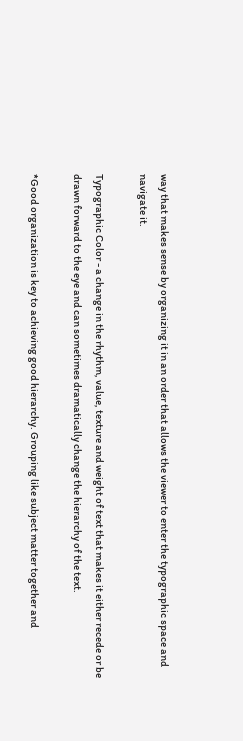way that makes sense by organizing it in an order that allows the viewer to enter the typographic space and navigate it.

Typographic Color - a change in the rhythm, value, texture and weight of text that makes it either recede or be drawn forward to the eye and can sometimes dramatically change the hierarchy of the text.

*Good organization is key to achieving good hierarchy. Grouping like subject matter together and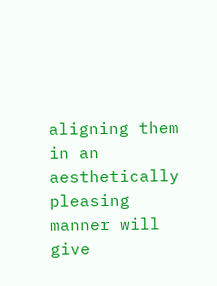aligning them in an aesthetically pleasing manner will give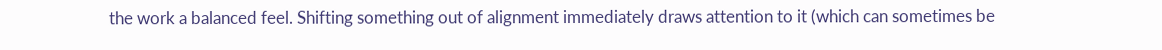the work a balanced feel. Shifting something out of alignment immediately draws attention to it (which can sometimes be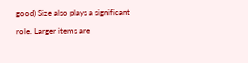good) Size also plays a significant role. Larger items are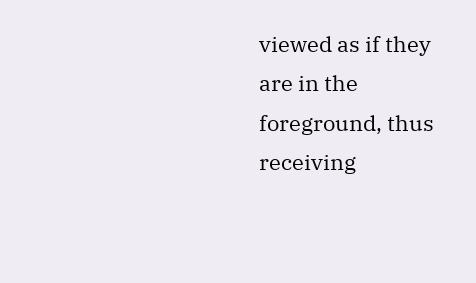viewed as if they are in the foreground, thus receiving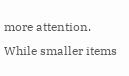more attention. While smaller items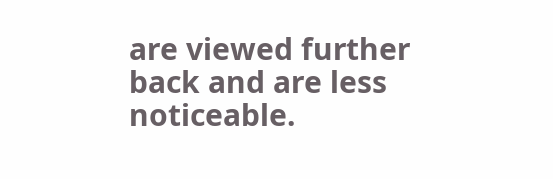are viewed further back and are less noticeable.